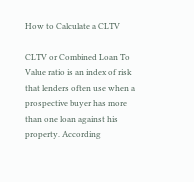How to Calculate a CLTV

CLTV or Combined Loan To Value ratio is an index of risk that lenders often use when a prospective buyer has more than one loan against his property. According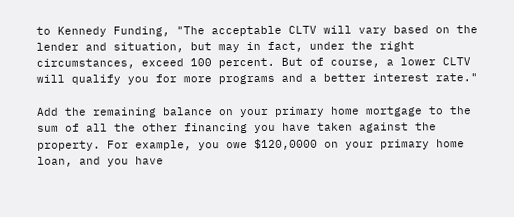to Kennedy Funding, "The acceptable CLTV will vary based on the lender and situation, but may in fact, under the right circumstances, exceed 100 percent. But of course, a lower CLTV will qualify you for more programs and a better interest rate."

Add the remaining balance on your primary home mortgage to the sum of all the other financing you have taken against the property. For example, you owe $120,0000 on your primary home loan, and you have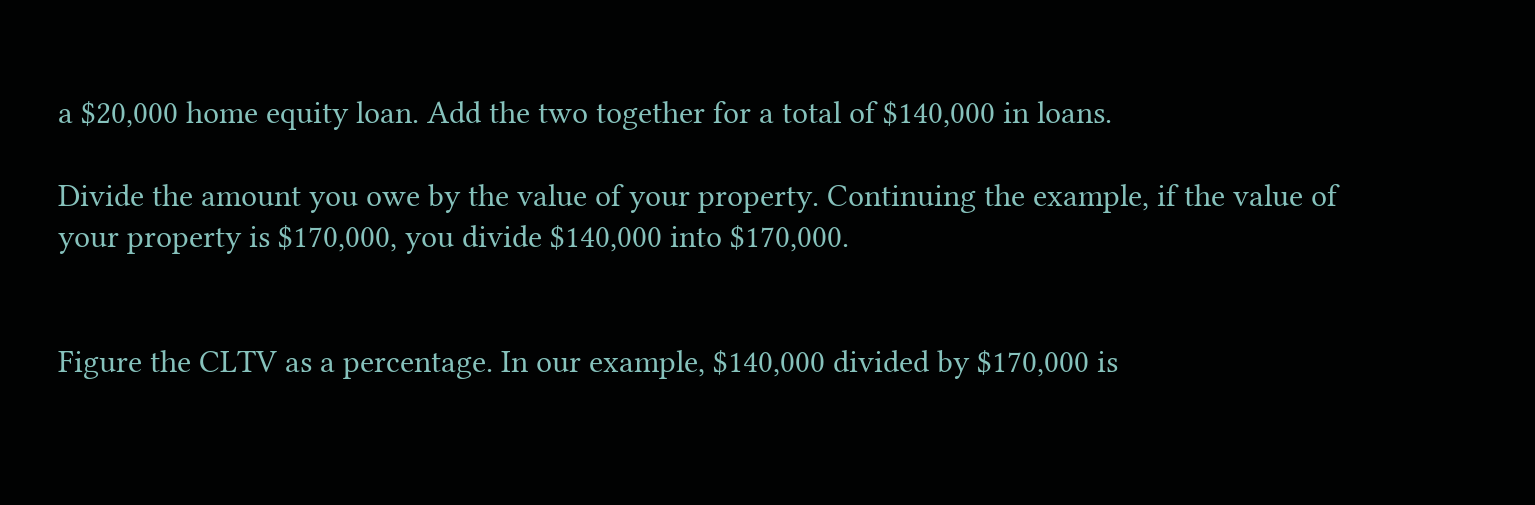a $20,000 home equity loan. Add the two together for a total of $140,000 in loans.

Divide the amount you owe by the value of your property. Continuing the example, if the value of your property is $170,000, you divide $140,000 into $170,000.


Figure the CLTV as a percentage. In our example, $140,000 divided by $170,000 is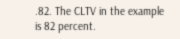.82. The CLTV in the example is 82 percent.